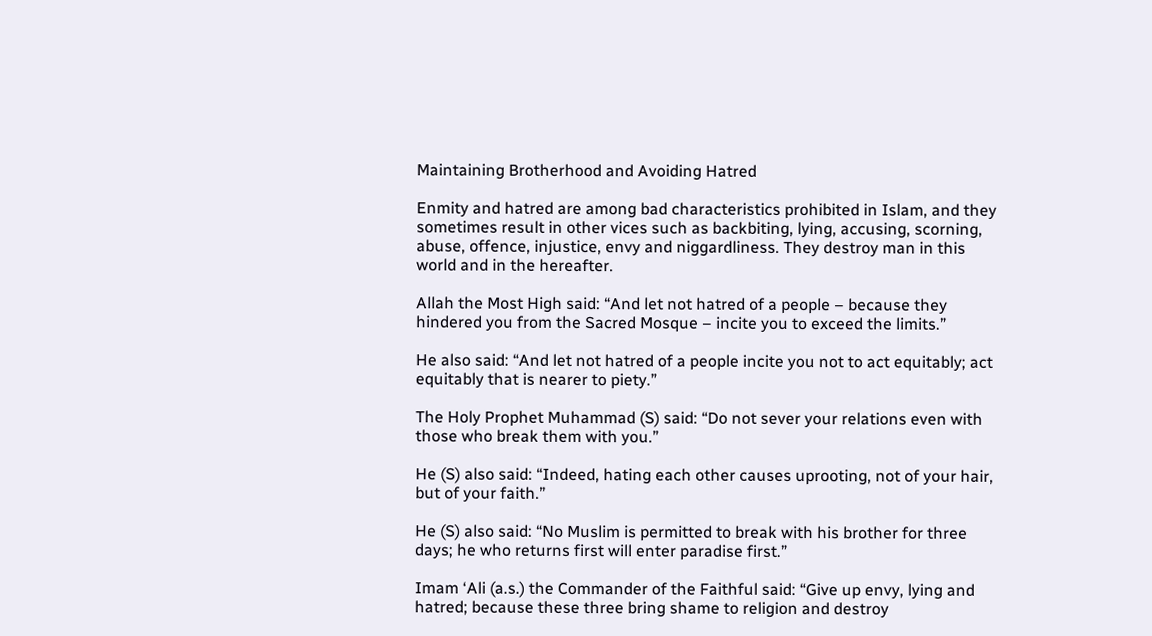Maintaining Brotherhood and Avoiding Hatred

Enmity and hatred are among bad characteristics prohibited in Islam, and they sometimes result in other vices such as backbiting, lying, accusing, scorning, abuse, offence, injustice, envy and niggardliness. They destroy man in this world and in the hereafter.

Allah the Most High said: “And let not hatred of a people – because they hindered you from the Sacred Mosque – incite you to exceed the limits.”

He also said: “And let not hatred of a people incite you not to act equitably; act equitably that is nearer to piety.”

The Holy Prophet Muhammad (S) said: “Do not sever your relations even with those who break them with you.”

He (S) also said: “Indeed, hating each other causes uprooting, not of your hair, but of your faith.”

He (S) also said: “No Muslim is permitted to break with his brother for three days; he who returns first will enter paradise first.”

Imam ‘Ali (a.s.) the Commander of the Faithful said: “Give up envy, lying and hatred; because these three bring shame to religion and destroy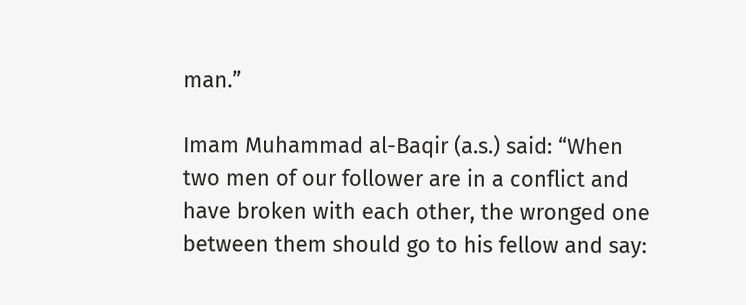man.”

Imam Muhammad al-Baqir (a.s.) said: “When two men of our follower are in a conflict and have broken with each other, the wronged one between them should go to his fellow and say: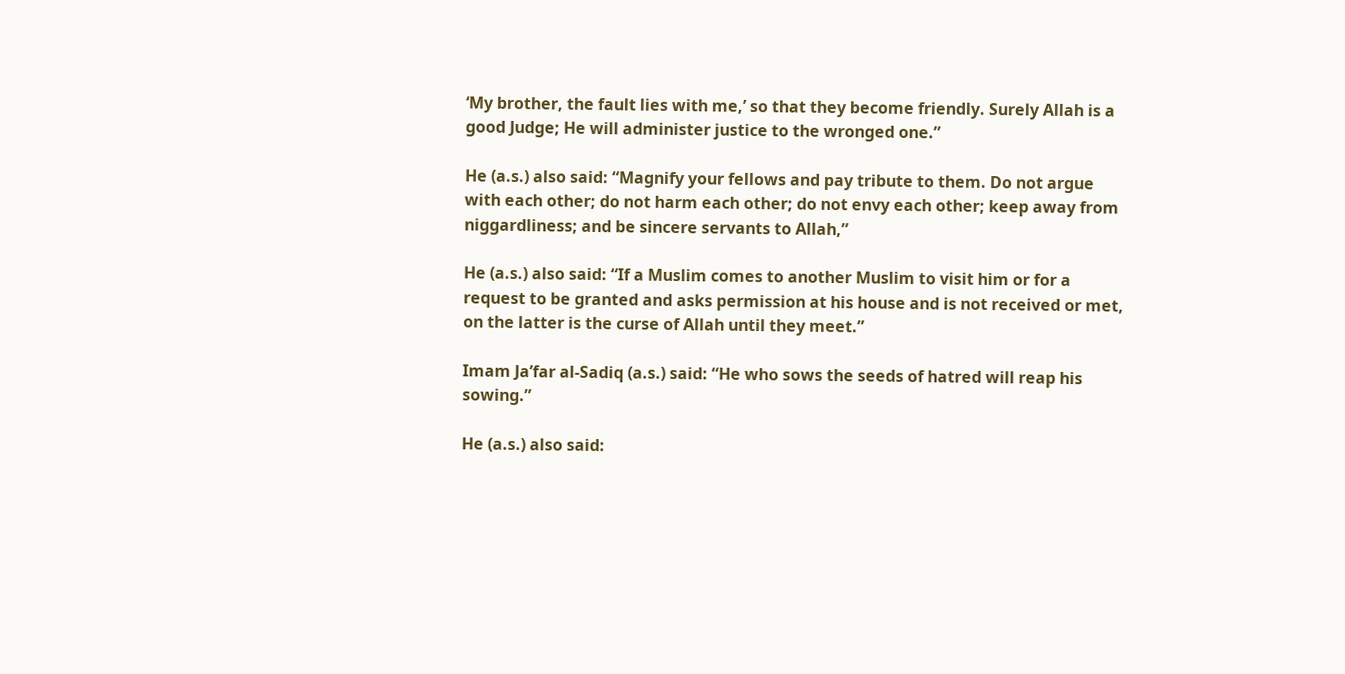‘My brother, the fault lies with me,’ so that they become friendly. Surely Allah is a good Judge; He will administer justice to the wronged one.”

He (a.s.) also said: “Magnify your fellows and pay tribute to them. Do not argue with each other; do not harm each other; do not envy each other; keep away from niggardliness; and be sincere servants to Allah,”

He (a.s.) also said: “If a Muslim comes to another Muslim to visit him or for a request to be granted and asks permission at his house and is not received or met, on the latter is the curse of Allah until they meet.”

Imam Ja’far al-Sadiq (a.s.) said: “He who sows the seeds of hatred will reap his sowing.”

He (a.s.) also said: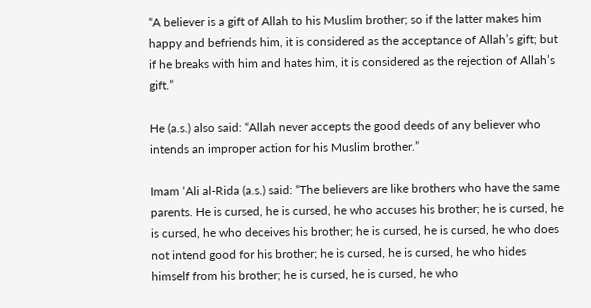“A believer is a gift of Allah to his Muslim brother; so if the latter makes him happy and befriends him, it is considered as the acceptance of Allah’s gift; but if he breaks with him and hates him, it is considered as the rejection of Allah’s gift.”

He (a.s.) also said: “Allah never accepts the good deeds of any believer who intends an improper action for his Muslim brother.”

Imam ‘Ali al-Rida (a.s.) said: “The believers are like brothers who have the same parents. He is cursed, he is cursed, he who accuses his brother; he is cursed, he is cursed, he who deceives his brother; he is cursed, he is cursed, he who does not intend good for his brother; he is cursed, he is cursed, he who hides himself from his brother; he is cursed, he is cursed, he who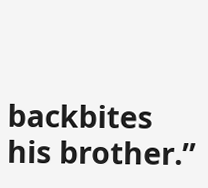backbites his brother.”